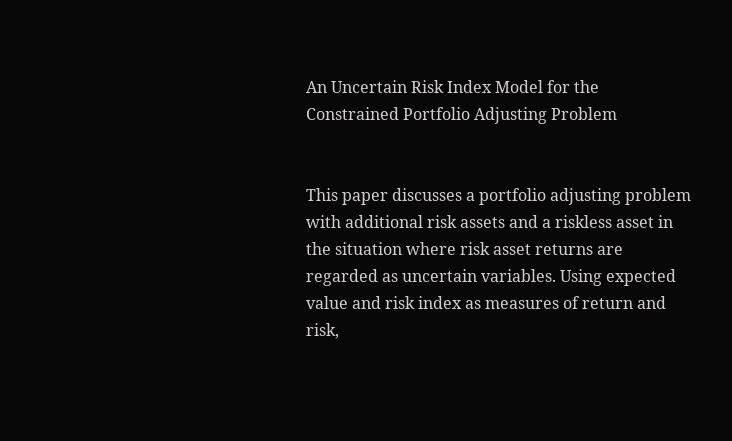An Uncertain Risk Index Model for the Constrained Portfolio Adjusting Problem


This paper discusses a portfolio adjusting problem with additional risk assets and a riskless asset in the situation where risk asset returns are regarded as uncertain variables. Using expected value and risk index as measures of return and risk,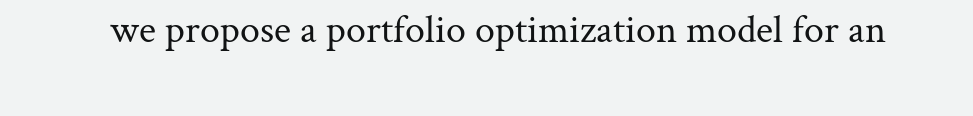we propose a portfolio optimization model for an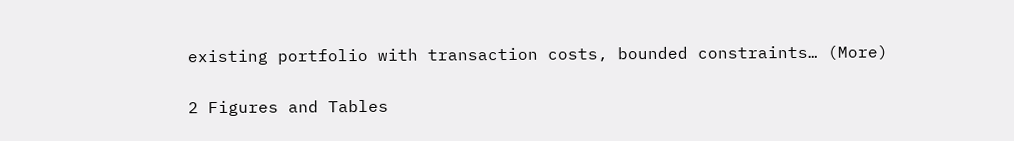existing portfolio with transaction costs, bounded constraints… (More)

2 Figures and Tables